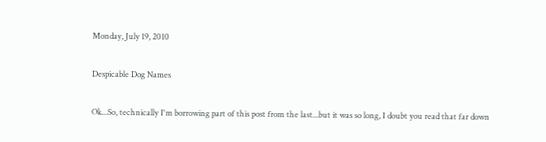Monday, July 19, 2010

Despicable Dog Names

Ok...So, technically I'm borrowing part of this post from the last...but it was so long, I doubt you read that far down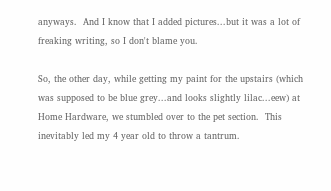anyways.  And I know that I added pictures...but it was a lot of freaking writing, so I don't blame you.

So, the other day, while getting my paint for the upstairs (which was supposed to be blue grey...and looks slightly lilac...eew) at Home Hardware, we stumbled over to the pet section.  This inevitably led my 4 year old to throw a tantrum.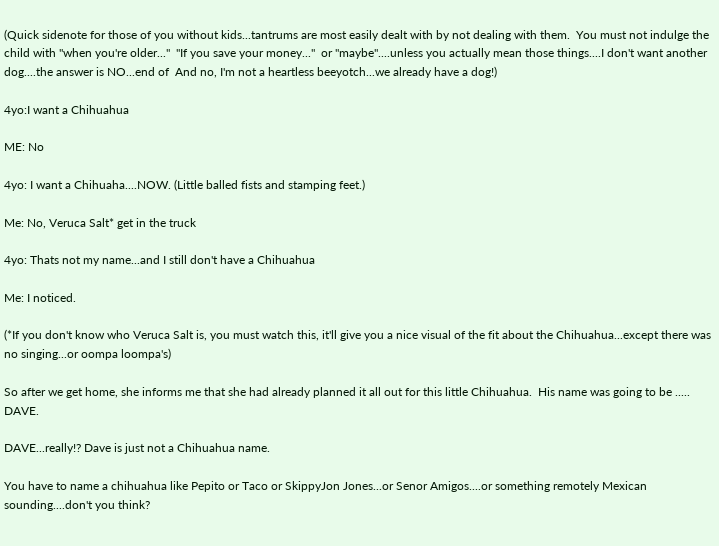(Quick sidenote for those of you without kids...tantrums are most easily dealt with by not dealing with them.  You must not indulge the child with "when you're older..."  "If you save your money..."  or "maybe"....unless you actually mean those things....I don't want another dog....the answer is NO...end of  And no, I'm not a heartless beeyotch...we already have a dog!)

4yo:I want a Chihuahua

ME: No

4yo: I want a Chihuaha....NOW. (Little balled fists and stamping feet.)

Me: No, Veruca Salt* get in the truck

4yo: Thats not my name...and I still don't have a Chihuahua

Me: I noticed.

(*If you don't know who Veruca Salt is, you must watch this, it'll give you a nice visual of the fit about the Chihuahua...except there was no singing...or oompa loompa's)

So after we get home, she informs me that she had already planned it all out for this little Chihuahua.  His name was going to be ..... DAVE.

DAVE...really!? Dave is just not a Chihuahua name.

You have to name a chihuahua like Pepito or Taco or SkippyJon Jones...or Senor Amigos....or something remotely Mexican sounding....don't you think?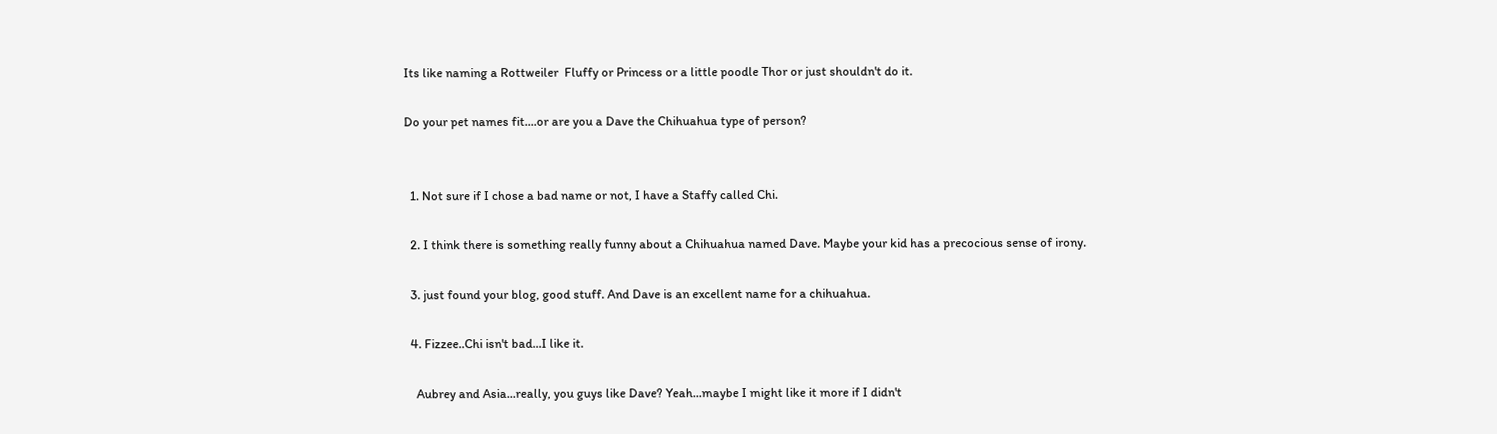Its like naming a Rottweiler  Fluffy or Princess or a little poodle Thor or just shouldn't do it.

Do your pet names fit....or are you a Dave the Chihuahua type of person?


  1. Not sure if I chose a bad name or not, I have a Staffy called Chi.

  2. I think there is something really funny about a Chihuahua named Dave. Maybe your kid has a precocious sense of irony.

  3. just found your blog, good stuff. And Dave is an excellent name for a chihuahua.

  4. Fizzee..Chi isn't bad...I like it.

    Aubrey and Asia...really, you guys like Dave? Yeah...maybe I might like it more if I didn't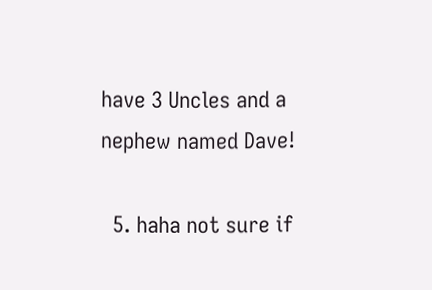have 3 Uncles and a nephew named Dave!

  5. haha not sure if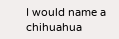I would name a chihuahua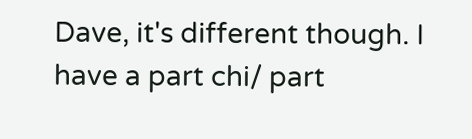Dave, it's different though. I have a part chi/ part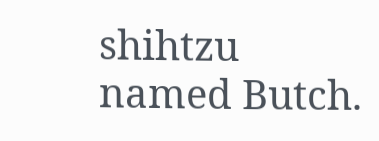shihtzu named Butch.